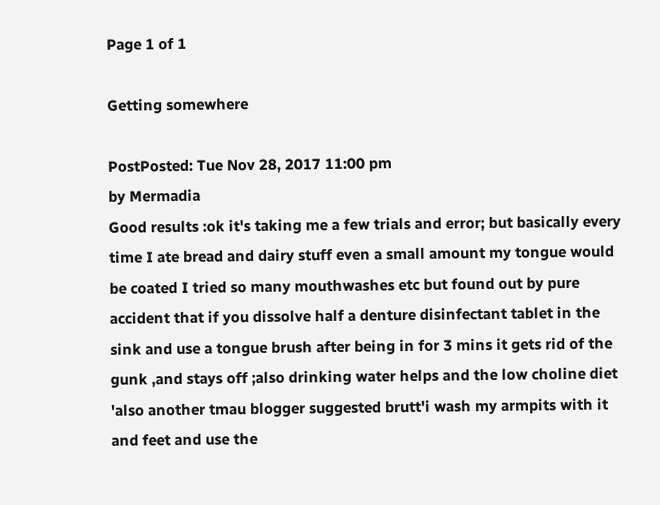Page 1 of 1

Getting somewhere

PostPosted: Tue Nov 28, 2017 11:00 pm
by Mermadia
Good results :ok it's taking me a few trials and error; but basically every time I ate bread and dairy stuff even a small amount my tongue would be coated I tried so many mouthwashes etc but found out by pure accident that if you dissolve half a denture disinfectant tablet in the sink and use a tongue brush after being in for 3 mins it gets rid of the gunk ,and stays off ;also drinking water helps and the low choline diet 'also another tmau blogger suggested brutt'i wash my armpits with it and feet and use the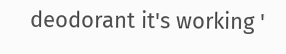deodorant it's working '